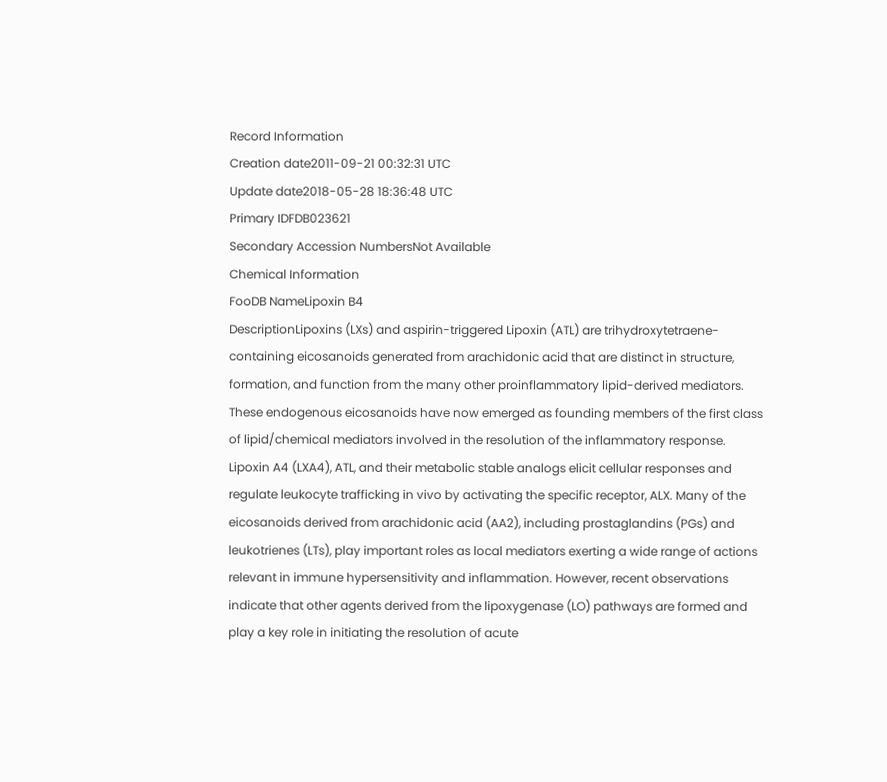Record Information
Creation date2011-09-21 00:32:31 UTC
Update date2018-05-28 18:36:48 UTC
Primary IDFDB023621
Secondary Accession NumbersNot Available
Chemical Information
FooDB NameLipoxin B4
DescriptionLipoxins (LXs) and aspirin-triggered Lipoxin (ATL) are trihydroxytetraene-containing eicosanoids generated from arachidonic acid that are distinct in structure, formation, and function from the many other proinflammatory lipid-derived mediators. These endogenous eicosanoids have now emerged as founding members of the first class of lipid/chemical mediators involved in the resolution of the inflammatory response. Lipoxin A4 (LXA4), ATL, and their metabolic stable analogs elicit cellular responses and regulate leukocyte trafficking in vivo by activating the specific receptor, ALX. Many of the eicosanoids derived from arachidonic acid (AA2), including prostaglandins (PGs) and leukotrienes (LTs), play important roles as local mediators exerting a wide range of actions relevant in immune hypersensitivity and inflammation. However, recent observations indicate that other agents derived from the lipoxygenase (LO) pathways are formed and play a key role in initiating the resolution of acute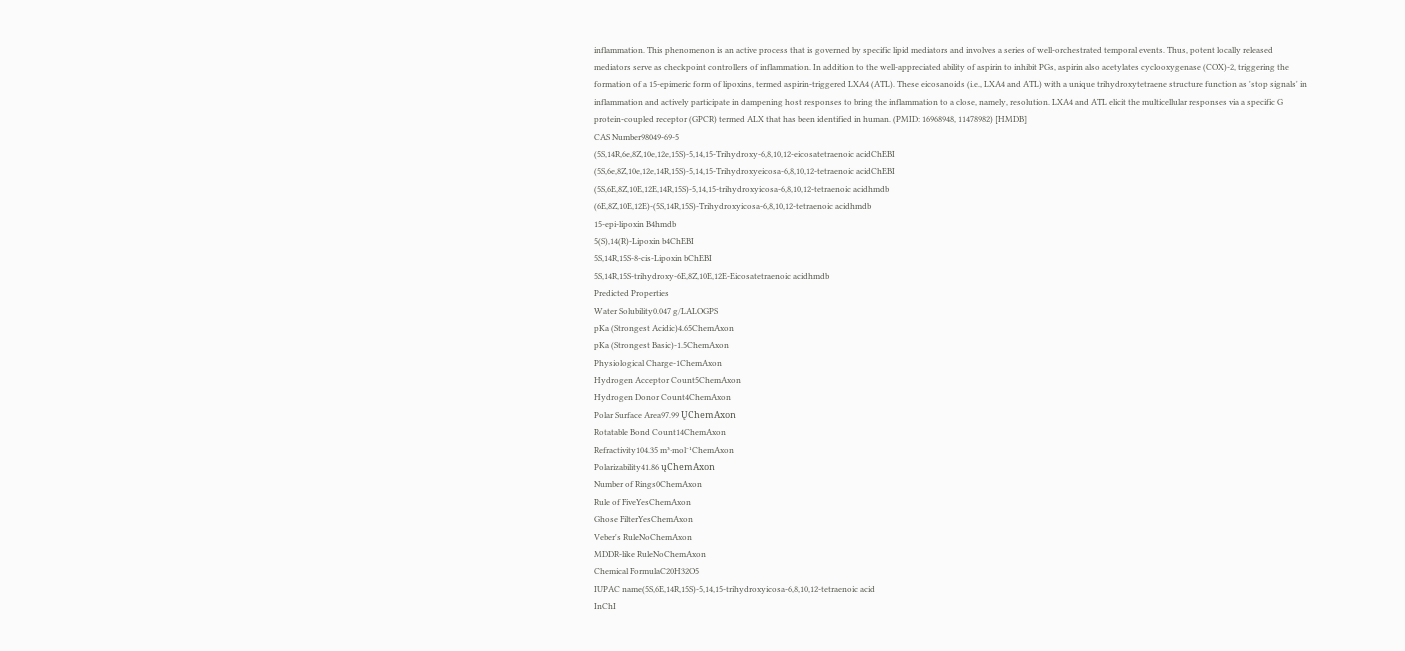inflammation. This phenomenon is an active process that is governed by specific lipid mediators and involves a series of well-orchestrated temporal events. Thus, potent locally released mediators serve as checkpoint controllers of inflammation. In addition to the well-appreciated ability of aspirin to inhibit PGs, aspirin also acetylates cyclooxygenase (COX)-2, triggering the formation of a 15-epimeric form of lipoxins, termed aspirin-triggered LXA4 (ATL). These eicosanoids (i.e., LXA4 and ATL) with a unique trihydroxytetraene structure function as 'stop signals' in inflammation and actively participate in dampening host responses to bring the inflammation to a close, namely, resolution. LXA4 and ATL elicit the multicellular responses via a specific G protein-coupled receptor (GPCR) termed ALX that has been identified in human. (PMID: 16968948, 11478982) [HMDB]
CAS Number98049-69-5
(5S,14R,6e,8Z,10e,12e,15S)-5,14,15-Trihydroxy-6,8,10,12-eicosatetraenoic acidChEBI
(5S,6e,8Z,10e,12e,14R,15S)-5,14,15-Trihydroxyeicosa-6,8,10,12-tetraenoic acidChEBI
(5S,6E,8Z,10E,12E,14R,15S)-5,14,15-trihydroxyicosa-6,8,10,12-tetraenoic acidhmdb
(6E,8Z,10E,12E)-(5S,14R,15S)-Trihydroxyicosa-6,8,10,12-tetraenoic acidhmdb
15-epi-lipoxin B4hmdb
5(S),14(R)-Lipoxin b4ChEBI
5S,14R,15S-8-cis-Lipoxin bChEBI
5S,14R,15S-trihydroxy-6E,8Z,10E,12E-Eicosatetraenoic acidhmdb
Predicted Properties
Water Solubility0.047 g/LALOGPS
pKa (Strongest Acidic)4.65ChemAxon
pKa (Strongest Basic)-1.5ChemAxon
Physiological Charge-1ChemAxon
Hydrogen Acceptor Count5ChemAxon
Hydrogen Donor Count4ChemAxon
Polar Surface Area97.99 ŲChemAxon
Rotatable Bond Count14ChemAxon
Refractivity104.35 m³·mol⁻¹ChemAxon
Polarizability41.86 ųChemAxon
Number of Rings0ChemAxon
Rule of FiveYesChemAxon
Ghose FilterYesChemAxon
Veber's RuleNoChemAxon
MDDR-like RuleNoChemAxon
Chemical FormulaC20H32O5
IUPAC name(5S,6E,14R,15S)-5,14,15-trihydroxyicosa-6,8,10,12-tetraenoic acid
InChI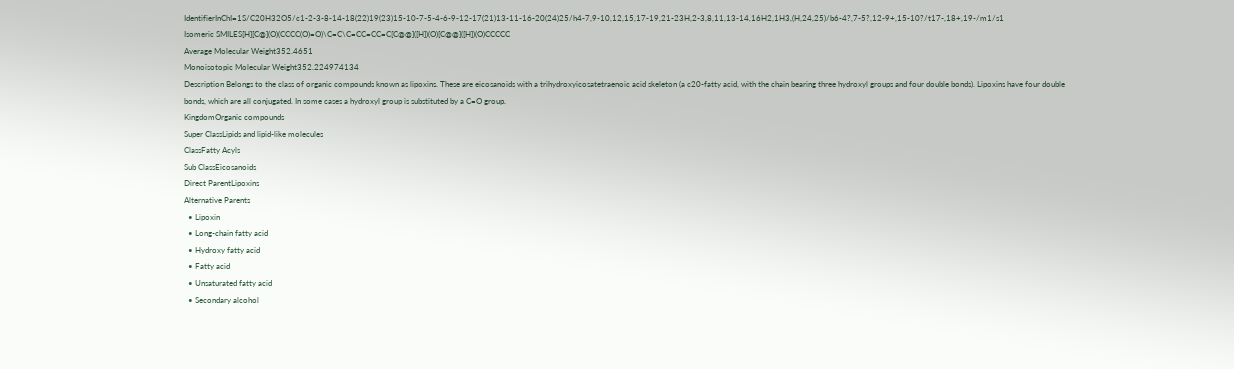IdentifierInChI=1S/C20H32O5/c1-2-3-8-14-18(22)19(23)15-10-7-5-4-6-9-12-17(21)13-11-16-20(24)25/h4-7,9-10,12,15,17-19,21-23H,2-3,8,11,13-14,16H2,1H3,(H,24,25)/b6-4?,7-5?,12-9+,15-10?/t17-,18+,19-/m1/s1
Isomeric SMILES[H][C@](O)(CCCC(O)=O)\C=C\C=CC=CC=C[C@@]([H])(O)[C@@]([H])(O)CCCCC
Average Molecular Weight352.4651
Monoisotopic Molecular Weight352.224974134
Description Belongs to the class of organic compounds known as lipoxins. These are eicosanoids with a trihydroxyicosatetraenoic acid skeleton (a c20-fatty acid, with the chain bearing three hydroxyl groups and four double bonds). Lipoxins have four double bonds, which are all conjugated. In some cases a hydroxyl group is substituted by a C=O group.
KingdomOrganic compounds
Super ClassLipids and lipid-like molecules
ClassFatty Acyls
Sub ClassEicosanoids
Direct ParentLipoxins
Alternative Parents
  • Lipoxin
  • Long-chain fatty acid
  • Hydroxy fatty acid
  • Fatty acid
  • Unsaturated fatty acid
  • Secondary alcohol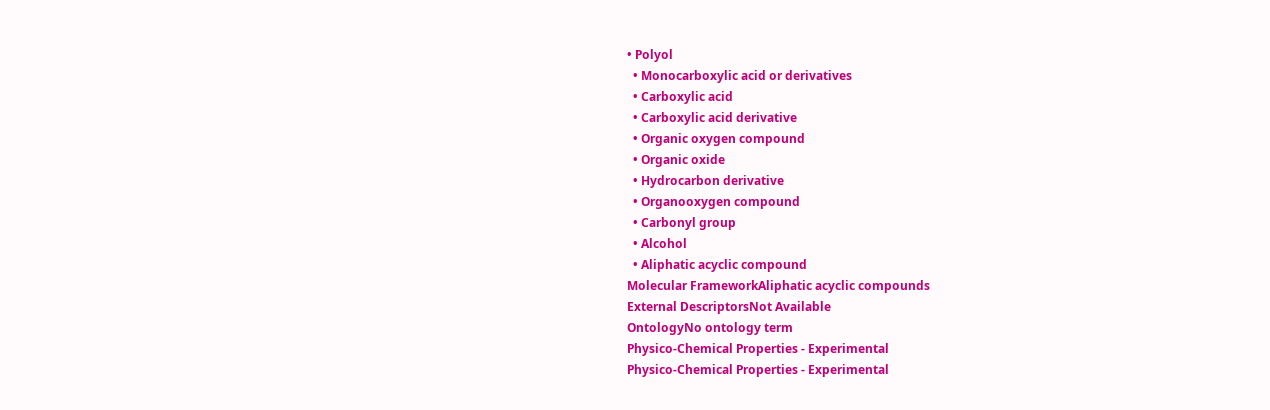• Polyol
  • Monocarboxylic acid or derivatives
  • Carboxylic acid
  • Carboxylic acid derivative
  • Organic oxygen compound
  • Organic oxide
  • Hydrocarbon derivative
  • Organooxygen compound
  • Carbonyl group
  • Alcohol
  • Aliphatic acyclic compound
Molecular FrameworkAliphatic acyclic compounds
External DescriptorsNot Available
OntologyNo ontology term
Physico-Chemical Properties - Experimental
Physico-Chemical Properties - Experimental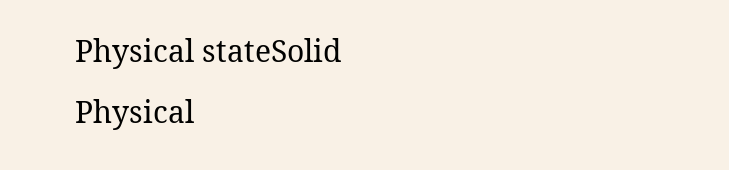Physical stateSolid
Physical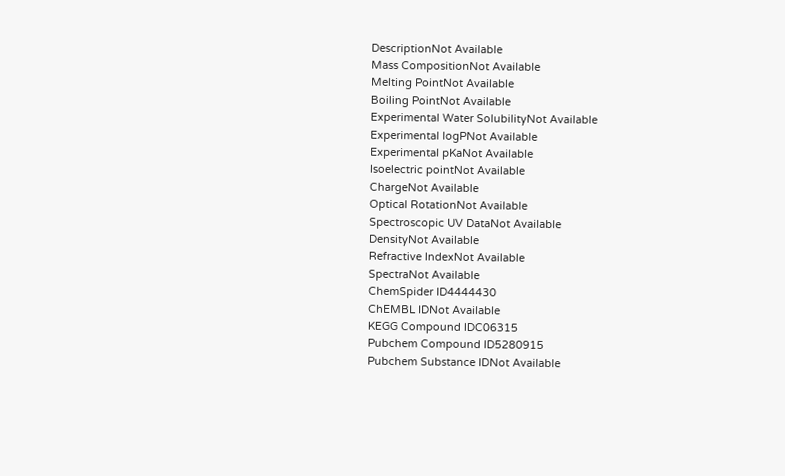DescriptionNot Available
Mass CompositionNot Available
Melting PointNot Available
Boiling PointNot Available
Experimental Water SolubilityNot Available
Experimental logPNot Available
Experimental pKaNot Available
Isoelectric pointNot Available
ChargeNot Available
Optical RotationNot Available
Spectroscopic UV DataNot Available
DensityNot Available
Refractive IndexNot Available
SpectraNot Available
ChemSpider ID4444430
ChEMBL IDNot Available
KEGG Compound IDC06315
Pubchem Compound ID5280915
Pubchem Substance IDNot Available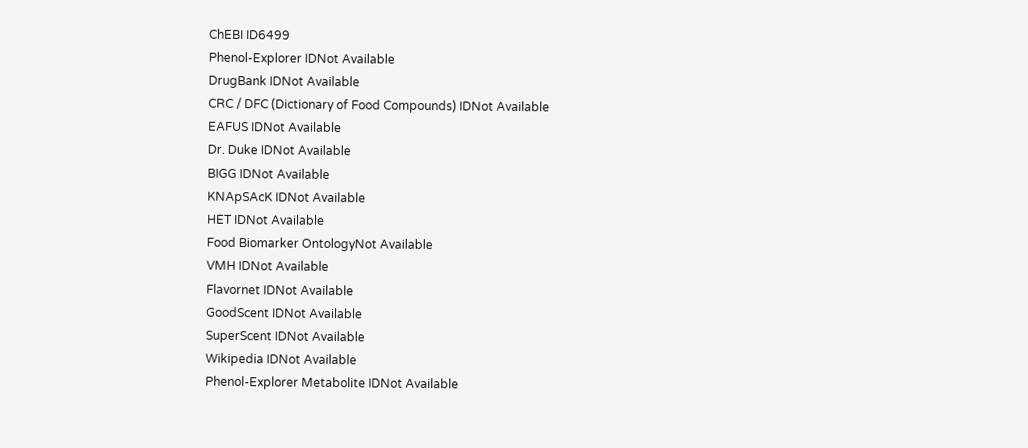ChEBI ID6499
Phenol-Explorer IDNot Available
DrugBank IDNot Available
CRC / DFC (Dictionary of Food Compounds) IDNot Available
EAFUS IDNot Available
Dr. Duke IDNot Available
BIGG IDNot Available
KNApSAcK IDNot Available
HET IDNot Available
Food Biomarker OntologyNot Available
VMH IDNot Available
Flavornet IDNot Available
GoodScent IDNot Available
SuperScent IDNot Available
Wikipedia IDNot Available
Phenol-Explorer Metabolite IDNot Available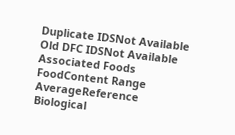Duplicate IDSNot Available
Old DFC IDSNot Available
Associated Foods
FoodContent Range AverageReference
Biological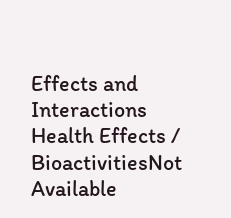Effects and Interactions
Health Effects / BioactivitiesNot Available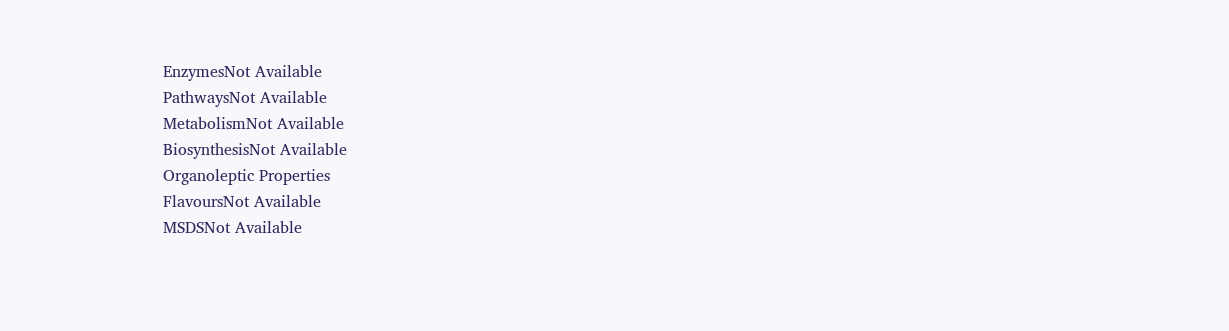EnzymesNot Available
PathwaysNot Available
MetabolismNot Available
BiosynthesisNot Available
Organoleptic Properties
FlavoursNot Available
MSDSNot Available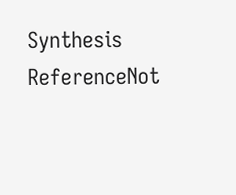Synthesis ReferenceNot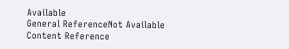Available
General ReferenceNot Available
Content Reference